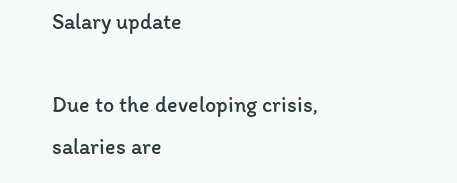Salary update

Due to the developing crisis, salaries are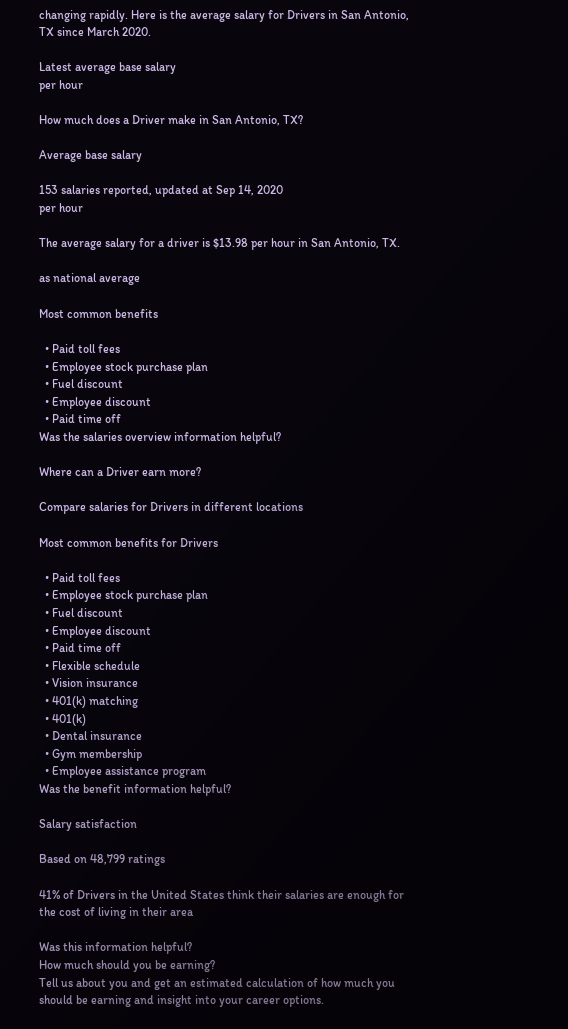changing rapidly. Here is the average salary for Drivers in San Antonio, TX since March 2020.

Latest average base salary
per hour

How much does a Driver make in San Antonio, TX?

Average base salary

153 salaries reported, updated at Sep 14, 2020
per hour

The average salary for a driver is $13.98 per hour in San Antonio, TX.

as national average

Most common benefits

  • Paid toll fees
  • Employee stock purchase plan
  • Fuel discount
  • Employee discount
  • Paid time off
Was the salaries overview information helpful?

Where can a Driver earn more?

Compare salaries for Drivers in different locations

Most common benefits for Drivers

  • Paid toll fees
  • Employee stock purchase plan
  • Fuel discount
  • Employee discount
  • Paid time off
  • Flexible schedule
  • Vision insurance
  • 401(k) matching
  • 401(k)
  • Dental insurance
  • Gym membership
  • Employee assistance program
Was the benefit information helpful?

Salary satisfaction

Based on 48,799 ratings

41% of Drivers in the United States think their salaries are enough for the cost of living in their area

Was this information helpful?
How much should you be earning?
Tell us about you and get an estimated calculation of how much you should be earning and insight into your career options.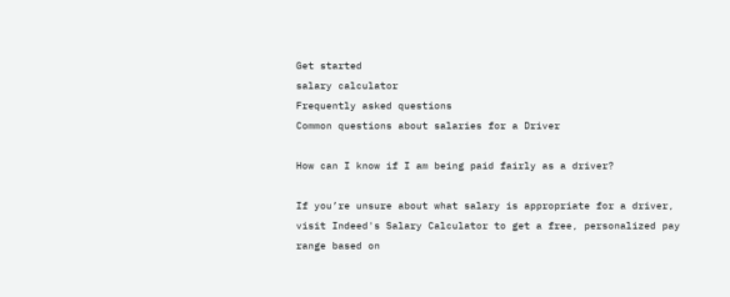Get started
salary calculator
Frequently asked questions
Common questions about salaries for a Driver

How can I know if I am being paid fairly as a driver?

If you’re unsure about what salary is appropriate for a driver, visit Indeed's Salary Calculator to get a free, personalized pay range based on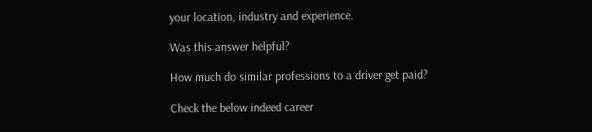your location, industry and experience.

Was this answer helpful?

How much do similar professions to a driver get paid?

Check the below indeed career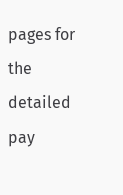pages for the detailed pay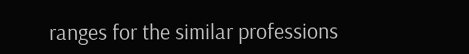ranges for the similar professions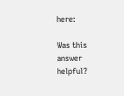here:

Was this answer helpful?